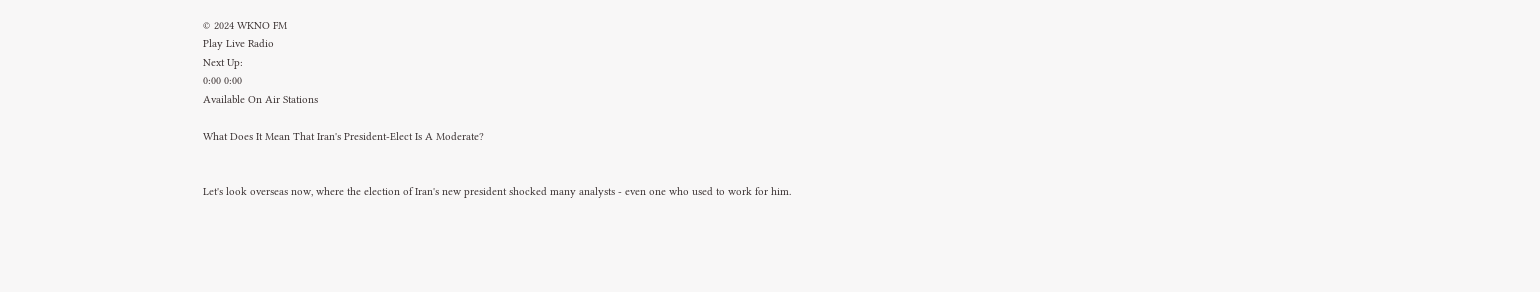© 2024 WKNO FM
Play Live Radio
Next Up:
0:00 0:00
Available On Air Stations

What Does It Mean That Iran's President-Elect Is A Moderate?


Let's look overseas now, where the election of Iran's new president shocked many analysts - even one who used to work for him.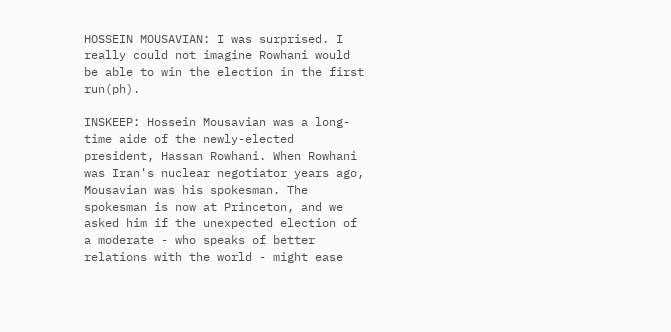HOSSEIN MOUSAVIAN: I was surprised. I really could not imagine Rowhani would be able to win the election in the first run(ph).

INSKEEP: Hossein Mousavian was a long-time aide of the newly-elected president, Hassan Rowhani. When Rowhani was Iran's nuclear negotiator years ago, Mousavian was his spokesman. The spokesman is now at Princeton, and we asked him if the unexpected election of a moderate - who speaks of better relations with the world - might ease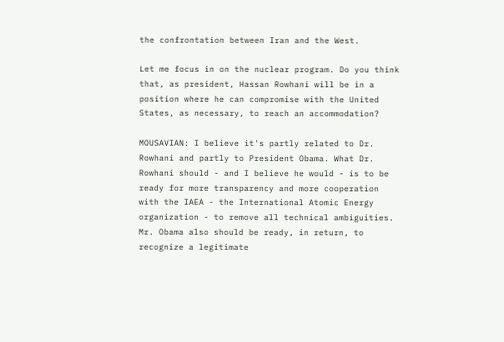the confrontation between Iran and the West.

Let me focus in on the nuclear program. Do you think that, as president, Hassan Rowhani will be in a position where he can compromise with the United States, as necessary, to reach an accommodation?

MOUSAVIAN: I believe it's partly related to Dr. Rowhani and partly to President Obama. What Dr. Rowhani should - and I believe he would - is to be ready for more transparency and more cooperation with the IAEA - the International Atomic Energy organization - to remove all technical ambiguities. Mr. Obama also should be ready, in return, to recognize a legitimate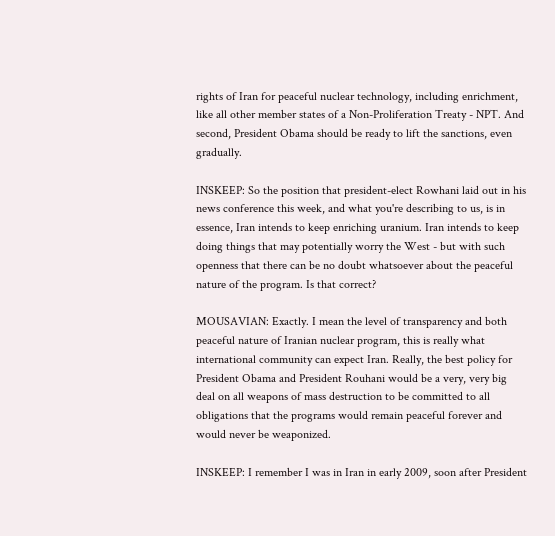rights of Iran for peaceful nuclear technology, including enrichment, like all other member states of a Non-Proliferation Treaty - NPT. And second, President Obama should be ready to lift the sanctions, even gradually.

INSKEEP: So the position that president-elect Rowhani laid out in his news conference this week, and what you're describing to us, is in essence, Iran intends to keep enriching uranium. Iran intends to keep doing things that may potentially worry the West - but with such openness that there can be no doubt whatsoever about the peaceful nature of the program. Is that correct?

MOUSAVIAN: Exactly. I mean the level of transparency and both peaceful nature of Iranian nuclear program, this is really what international community can expect Iran. Really, the best policy for President Obama and President Rouhani would be a very, very big deal on all weapons of mass destruction to be committed to all obligations that the programs would remain peaceful forever and would never be weaponized.

INSKEEP: I remember I was in Iran in early 2009, soon after President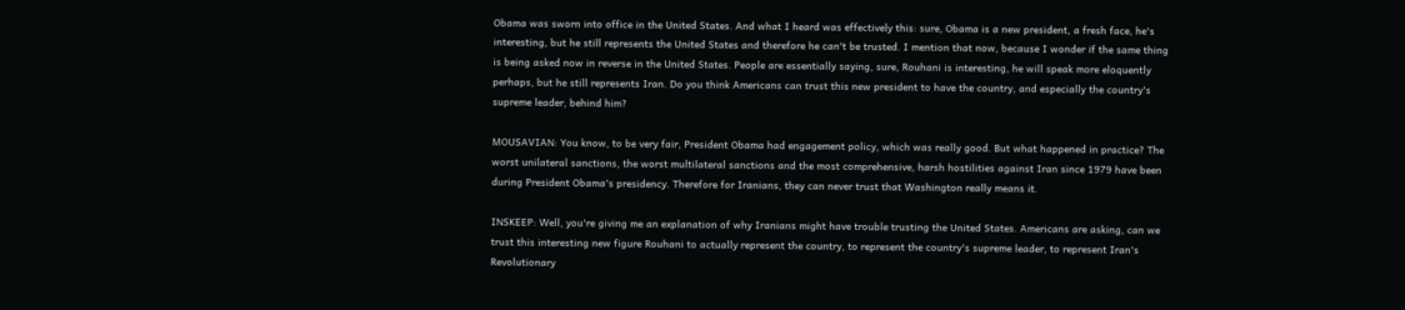Obama was sworn into office in the United States. And what I heard was effectively this: sure, Obama is a new president, a fresh face, he's interesting, but he still represents the United States and therefore he can't be trusted. I mention that now, because I wonder if the same thing is being asked now in reverse in the United States. People are essentially saying, sure, Rouhani is interesting, he will speak more eloquently perhaps, but he still represents Iran. Do you think Americans can trust this new president to have the country, and especially the country's supreme leader, behind him?

MOUSAVIAN: You know, to be very fair, President Obama had engagement policy, which was really good. But what happened in practice? The worst unilateral sanctions, the worst multilateral sanctions and the most comprehensive, harsh hostilities against Iran since 1979 have been during President Obama's presidency. Therefore for Iranians, they can never trust that Washington really means it.

INSKEEP: Well, you're giving me an explanation of why Iranians might have trouble trusting the United States. Americans are asking, can we trust this interesting new figure Rouhani to actually represent the country, to represent the country's supreme leader, to represent Iran's Revolutionary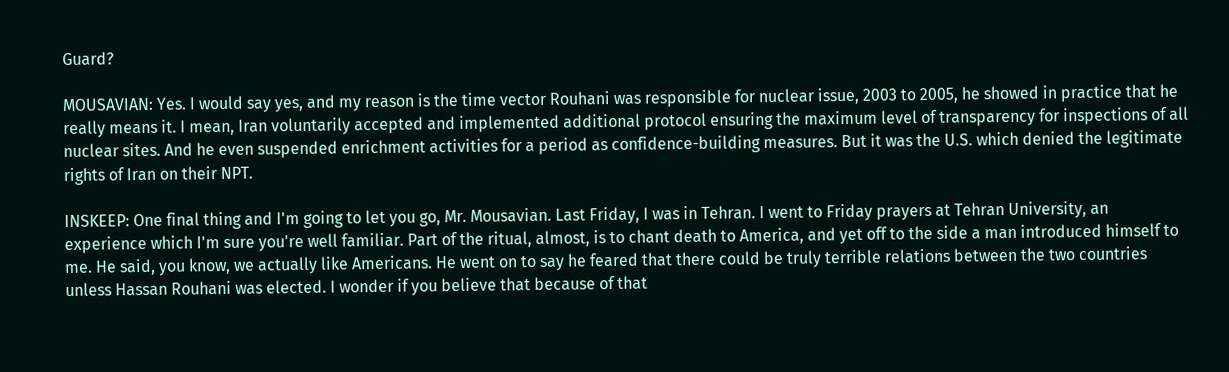Guard?

MOUSAVIAN: Yes. I would say yes, and my reason is the time vector Rouhani was responsible for nuclear issue, 2003 to 2005, he showed in practice that he really means it. I mean, Iran voluntarily accepted and implemented additional protocol ensuring the maximum level of transparency for inspections of all nuclear sites. And he even suspended enrichment activities for a period as confidence-building measures. But it was the U.S. which denied the legitimate rights of Iran on their NPT.

INSKEEP: One final thing and I'm going to let you go, Mr. Mousavian. Last Friday, I was in Tehran. I went to Friday prayers at Tehran University, an experience which I'm sure you're well familiar. Part of the ritual, almost, is to chant death to America, and yet off to the side a man introduced himself to me. He said, you know, we actually like Americans. He went on to say he feared that there could be truly terrible relations between the two countries unless Hassan Rouhani was elected. I wonder if you believe that because of that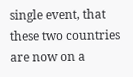single event, that these two countries are now on a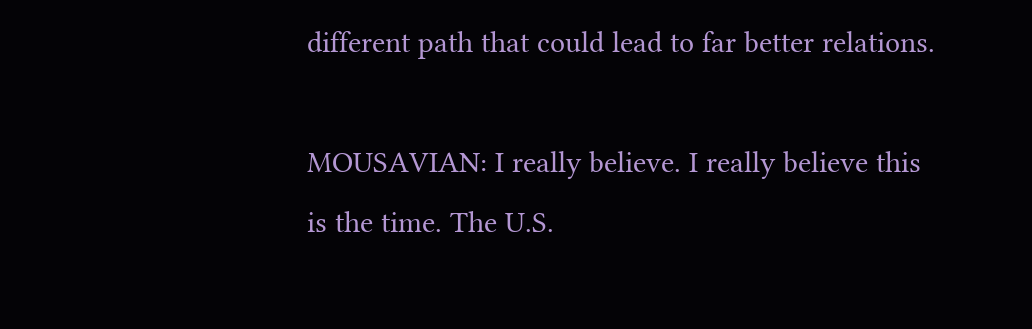different path that could lead to far better relations.

MOUSAVIAN: I really believe. I really believe this is the time. The U.S.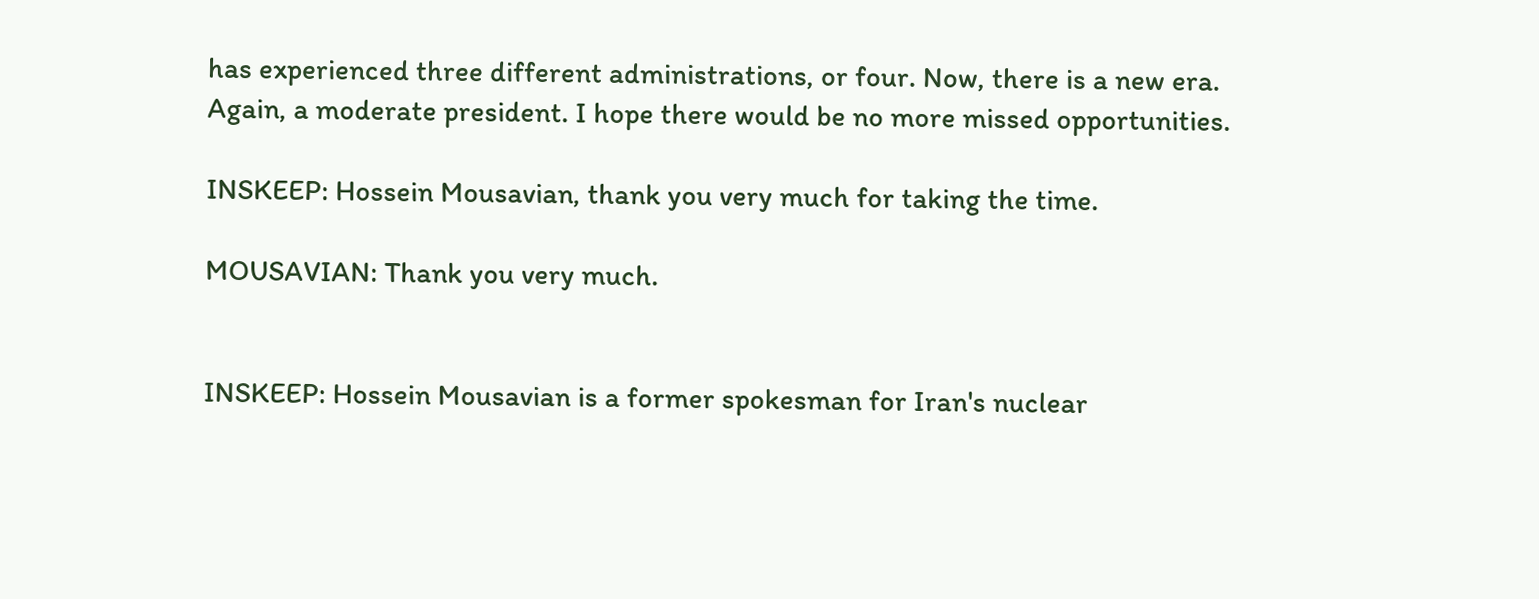has experienced three different administrations, or four. Now, there is a new era. Again, a moderate president. I hope there would be no more missed opportunities.

INSKEEP: Hossein Mousavian, thank you very much for taking the time.

MOUSAVIAN: Thank you very much.


INSKEEP: Hossein Mousavian is a former spokesman for Iran's nuclear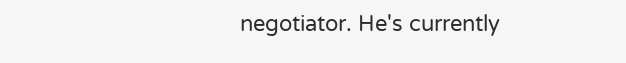negotiator. He's currently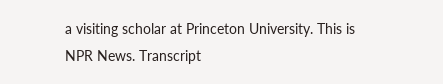a visiting scholar at Princeton University. This is NPR News. Transcript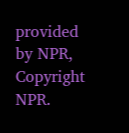provided by NPR, Copyright NPR.